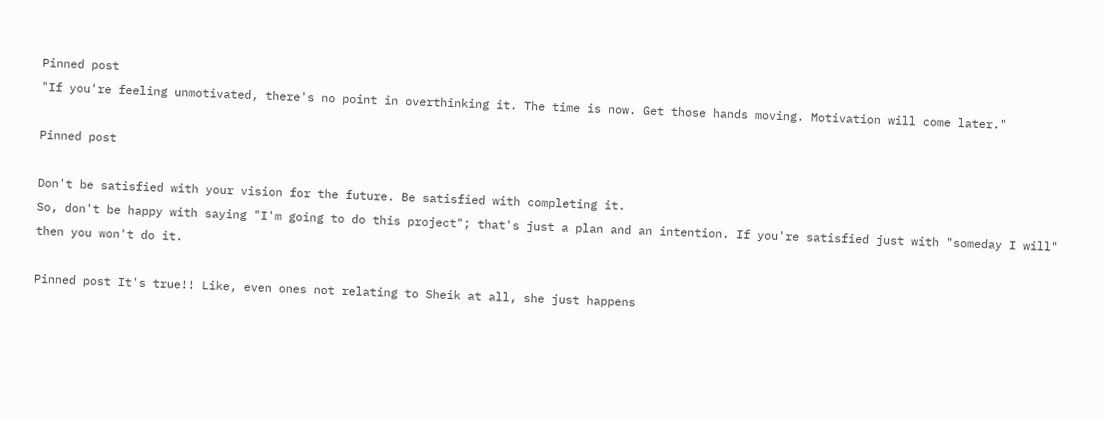Pinned post
"If you're feeling unmotivated, there's no point in overthinking it. The time is now. Get those hands moving. Motivation will come later."

Pinned post

Don't be satisfied with your vision for the future. Be satisfied with completing it.
So, don't be happy with saying "I'm going to do this project"; that's just a plan and an intention. If you're satisfied just with "someday I will" then you won't do it.

Pinned post It's true!! Like, even ones not relating to Sheik at all, she just happens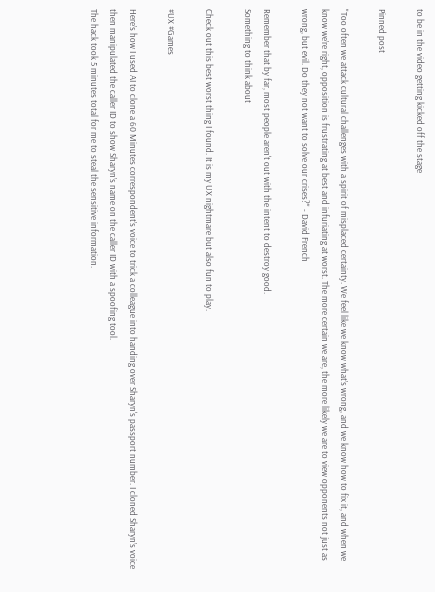to be in the video getting kicked off the stage

Pinned post

"Too often we attack cultural challenges with a spirit of misplaced certainty. We feel like we know what’s wrong, and we know how to fix it, and when we know we’re right, opposition is frustrating at best and infuriating at worst. The more certain we are, the more likely we are to view opponents not just as wrong, but evil. Do they not want to solve our crises?" - David French

Remember that by far, most people aren't out with the intent to destroy good.
Something to think about

Check out this best worst thing I found. It is my UX nightmare but also fun to play.

#UX #Games

Here’s how I used AI to clone a 60 Minutes correspondent’s voice to trick a colleague into handing over Sharyn's passport number. I cloned Sharyn’s voice then manipulated the caller ID to show Sharyn’s name on the caller ID with a spoofing tool.
The hack took 5 minutes total for me to steal the sensitive information.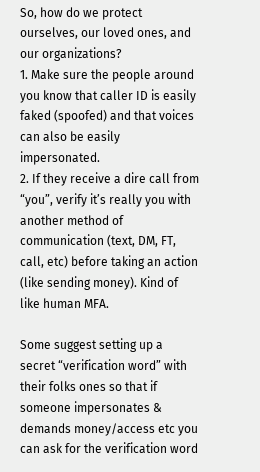So, how do we protect ourselves, our loved ones, and our organizations?
1. Make sure the people around you know that caller ID is easily faked (spoofed) and that voices can also be easily impersonated.
2. If they receive a dire call from “you”, verify it’s really you with another method of communication (text, DM, FT, call, etc) before taking an action (like sending money). Kind of like human MFA.

Some suggest setting up a secret “verification word” with their folks ones so that if someone impersonates & demands money/access etc you can ask for the verification word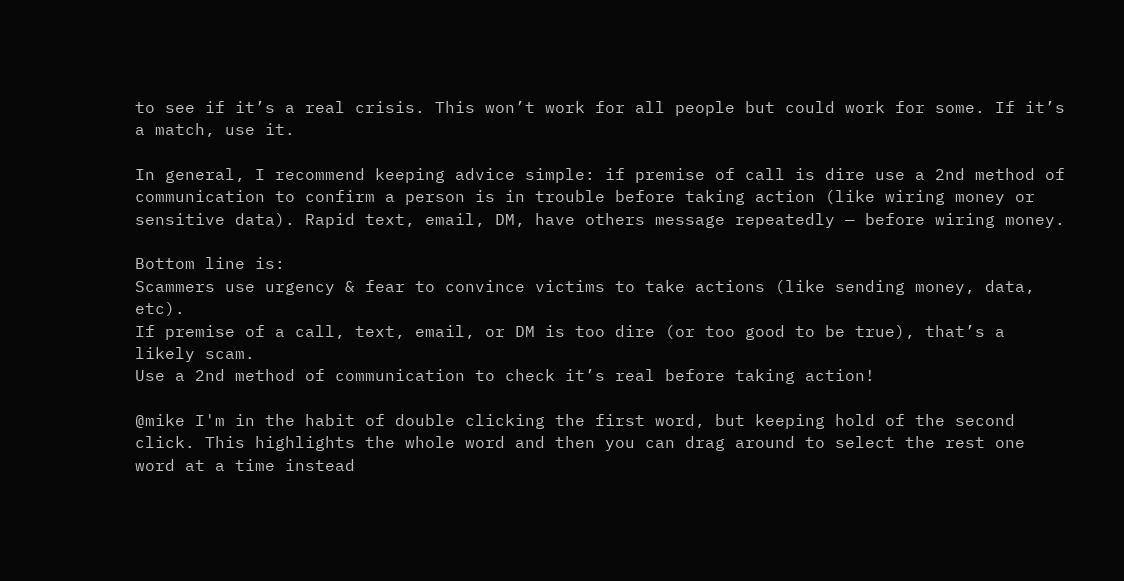to see if it’s a real crisis. This won’t work for all people but could work for some. If it’s a match, use it.

In general, I recommend keeping advice simple: if premise of call is dire use a 2nd method of communication to confirm a person is in trouble before taking action (like wiring money or sensitive data). Rapid text, email, DM, have others message repeatedly — before wiring money.

Bottom line is:
Scammers use urgency & fear to convince victims to take actions (like sending money, data, etc).
If premise of a call, text, email, or DM is too dire (or too good to be true), that’s a likely scam.
Use a 2nd method of communication to check it’s real before taking action!

@mike I'm in the habit of double clicking the first word, but keeping hold of the second click. This highlights the whole word and then you can drag around to select the rest one word at a time instead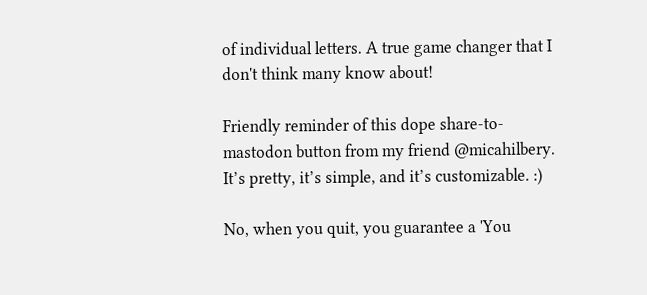of individual letters. A true game changer that I don't think many know about!

Friendly reminder of this dope share-to-mastodon button from my friend @micahilbery. It’s pretty, it’s simple, and it’s customizable. :)

No, when you quit, you guarantee a 'You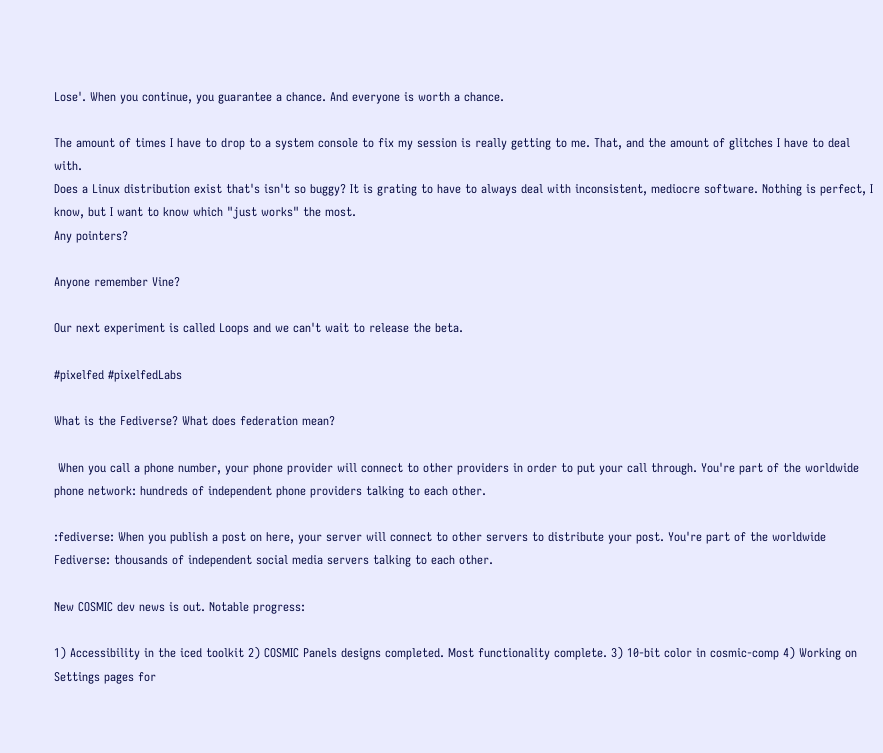Lose'. When you continue, you guarantee a chance. And everyone is worth a chance.

The amount of times I have to drop to a system console to fix my session is really getting to me. That, and the amount of glitches I have to deal with.
Does a Linux distribution exist that's isn't so buggy? It is grating to have to always deal with inconsistent, mediocre software. Nothing is perfect, I know, but I want to know which "just works" the most.
Any pointers?

Anyone remember Vine?

Our next experiment is called Loops and we can't wait to release the beta.

#pixelfed #pixelfedLabs

What is the Fediverse? What does federation mean?

 When you call a phone number, your phone provider will connect to other providers in order to put your call through. You're part of the worldwide phone network: hundreds of independent phone providers talking to each other.

:fediverse: When you publish a post on here, your server will connect to other servers to distribute your post. You're part of the worldwide Fediverse: thousands of independent social media servers talking to each other.

New COSMIC dev news is out. Notable progress:

1) Accessibility in the iced toolkit 2) COSMIC Panels designs completed. Most functionality complete. 3) 10-bit color in cosmic-comp 4) Working on Settings pages for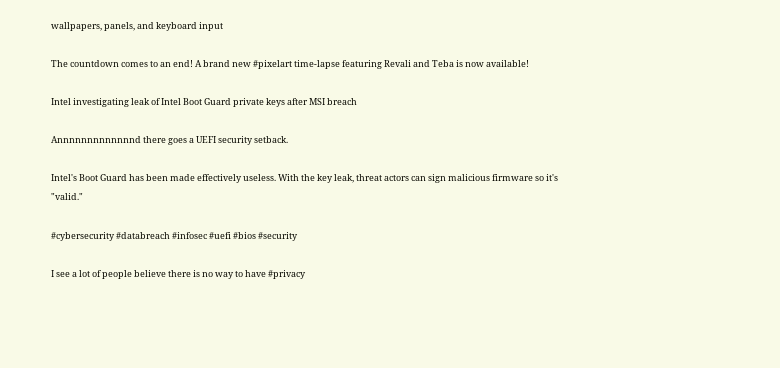wallpapers, panels, and keyboard input

The countdown comes to an end! A brand new #pixelart time-lapse featuring Revali and Teba is now available!

Intel investigating leak of Intel Boot Guard private keys after MSI breach

Annnnnnnnnnnnnd there goes a UEFI security setback.

Intel's Boot Guard has been made effectively useless. With the key leak, threat actors can sign malicious firmware so it's "valid."

#cybersecurity #databreach #infosec #uefi #bios #security

I see a lot of people believe there is no way to have #privacy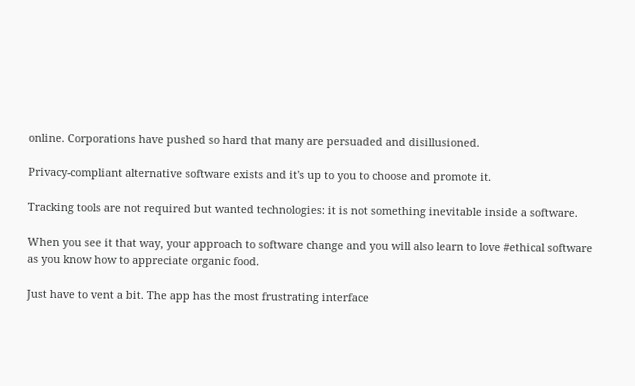online. Corporations have pushed so hard that many are persuaded and disillusioned.

Privacy-compliant alternative software exists and it's up to you to choose and promote it.

Tracking tools are not required but wanted technologies: it is not something inevitable inside a software.

When you see it that way, your approach to software change and you will also learn to love #ethical software as you know how to appreciate organic food.

Just have to vent a bit. The app has the most frustrating interface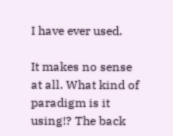I have ever used.

It makes no sense at all. What kind of paradigm is it using!? The back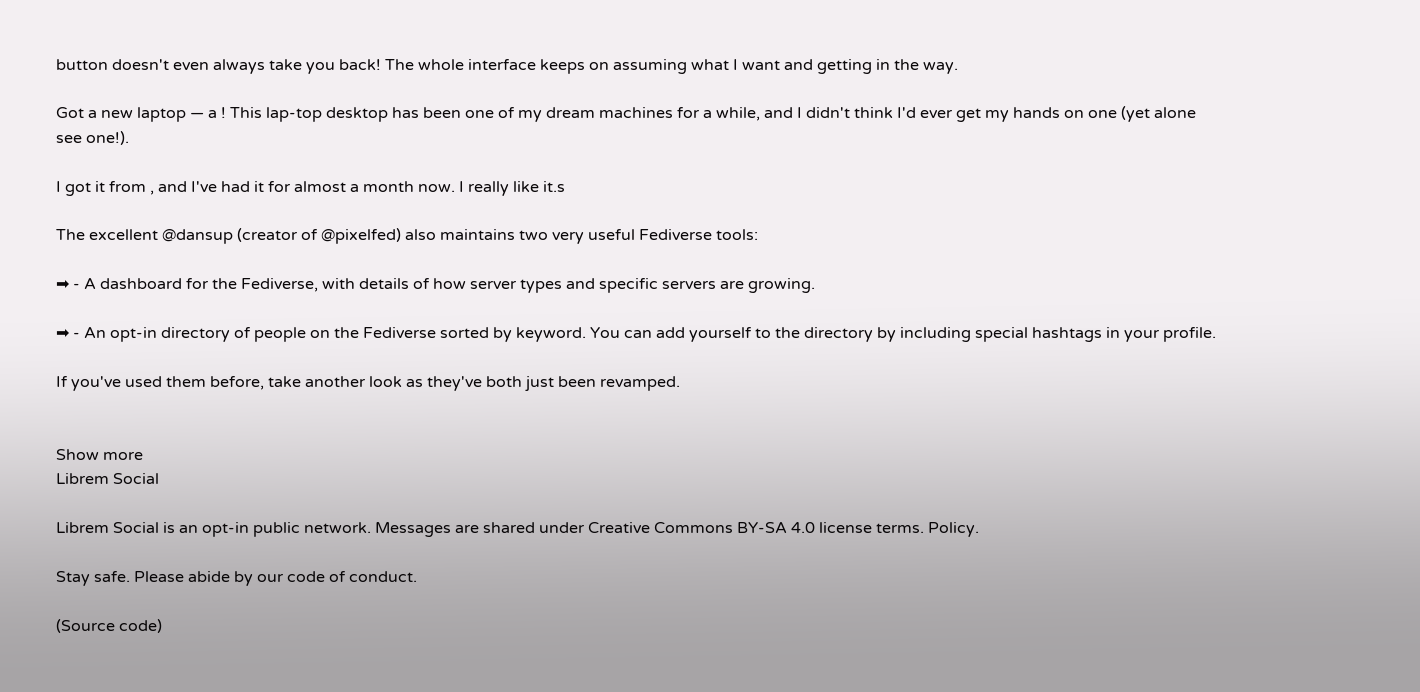button doesn't even always take you back! The whole interface keeps on assuming what I want and getting in the way.

Got a new laptop — a ! This lap-top desktop has been one of my dream machines for a while, and I didn't think I'd ever get my hands on one (yet alone see one!).

I got it from , and I've had it for almost a month now. I really like it.s

The excellent @dansup (creator of @pixelfed) also maintains two very useful Fediverse tools:

➡ - A dashboard for the Fediverse, with details of how server types and specific servers are growing.

➡ - An opt-in directory of people on the Fediverse sorted by keyword. You can add yourself to the directory by including special hashtags in your profile.

If you've used them before, take another look as they've both just been revamped.


Show more
Librem Social

Librem Social is an opt-in public network. Messages are shared under Creative Commons BY-SA 4.0 license terms. Policy.

Stay safe. Please abide by our code of conduct.

(Source code)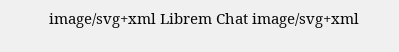image/svg+xml Librem Chat image/svg+xml